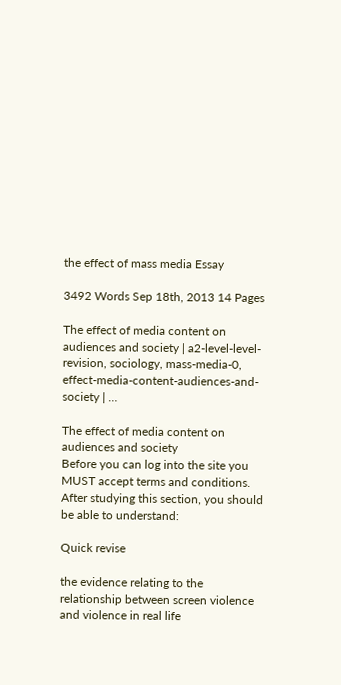the effect of mass media Essay

3492 Words Sep 18th, 2013 14 Pages

The effect of media content on audiences and society | a2-level-level-revision, sociology, mass-media-0, effect-media-content-audiences-and-society | …

The effect of media content on audiences and society
Before you can log into the site you MUST accept terms and conditions.
After studying this section, you should be able to understand:

Quick revise

the evidence relating to the relationship between screen violence and violence in real life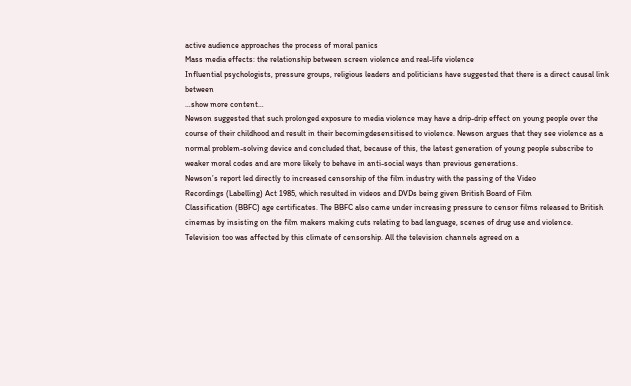active audience approaches the process of moral panics
Mass media effects: the relationship between screen violence and real-life violence
Influential psychologists, pressure groups, religious leaders and politicians have suggested that there is a direct causal link between
…show more content…
Newson suggested that such prolonged exposure to media violence may have a drip-drip effect on young people over the course of their childhood and result in their becomingdesensitised to violence. Newson argues that they see violence as a normal problem-solving device and concluded that, because of this, the latest generation of young people subscribe to weaker moral codes and are more likely to behave in anti-social ways than previous generations.
Newson’s report led directly to increased censorship of the film industry with the passing of the Video
Recordings (Labelling) Act 1985, which resulted in videos and DVDs being given British Board of Film
Classification (BBFC) age certificates. The BBFC also came under increasing pressure to censor films released to British cinemas by insisting on the film makers making cuts relating to bad language, scenes of drug use and violence. Television too was affected by this climate of censorship. All the television channels agreed on a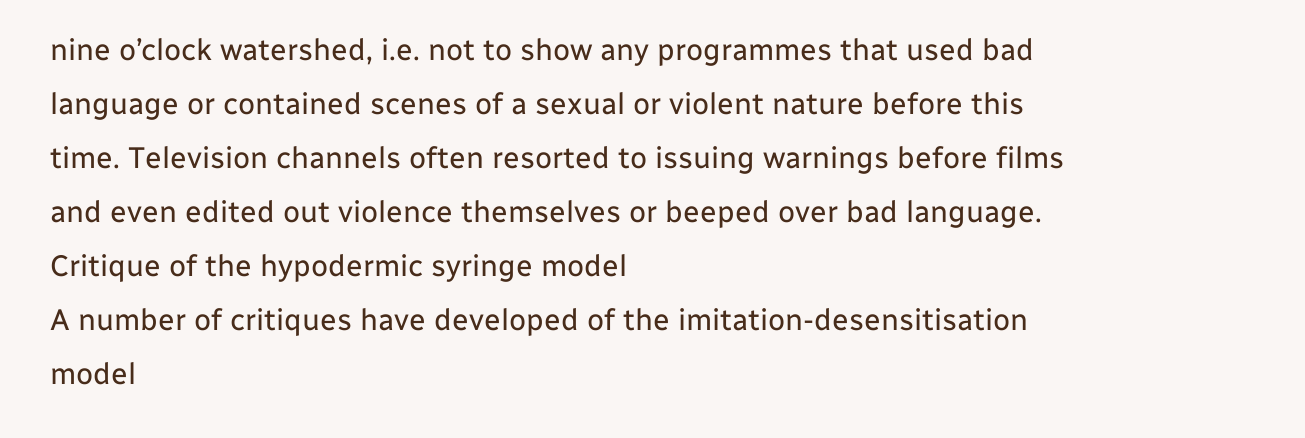nine o’clock watershed, i.e. not to show any programmes that used bad language or contained scenes of a sexual or violent nature before this time. Television channels often resorted to issuing warnings before films and even edited out violence themselves or beeped over bad language.
Critique of the hypodermic syringe model
A number of critiques have developed of the imitation-desensitisation model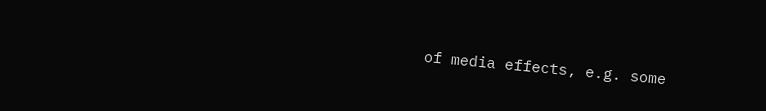of media effects, e.g. some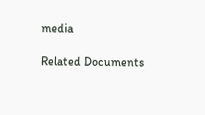media

Related Documents